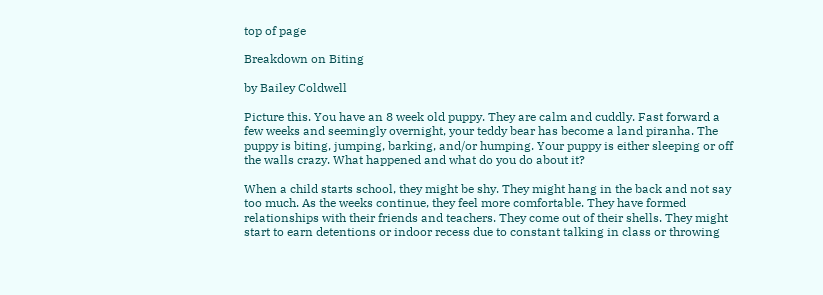top of page

Breakdown on Biting

by Bailey Coldwell

Picture this. You have an 8 week old puppy. They are calm and cuddly. Fast forward a few weeks and seemingly overnight, your teddy bear has become a land piranha. The puppy is biting, jumping, barking, and/or humping. Your puppy is either sleeping or off the walls crazy. What happened and what do you do about it?

When a child starts school, they might be shy. They might hang in the back and not say too much. As the weeks continue, they feel more comfortable. They have formed relationships with their friends and teachers. They come out of their shells. They might start to earn detentions or indoor recess due to constant talking in class or throwing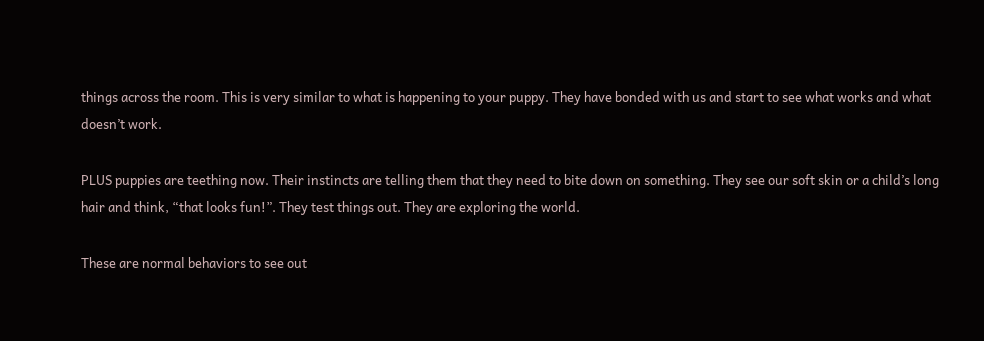things across the room. This is very similar to what is happening to your puppy. They have bonded with us and start to see what works and what doesn’t work.

PLUS puppies are teething now. Their instincts are telling them that they need to bite down on something. They see our soft skin or a child’s long hair and think, “that looks fun!”. They test things out. They are exploring the world.

These are normal behaviors to see out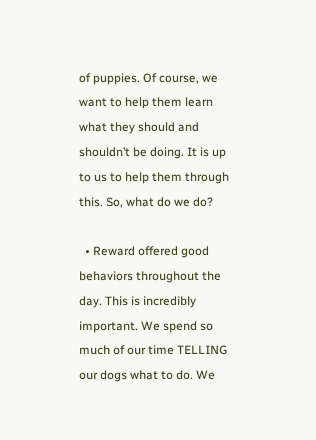of puppies. Of course, we want to help them learn what they should and shouldn’t be doing. It is up to us to help them through this. So, what do we do?

  • Reward offered good behaviors throughout the day. This is incredibly important. We spend so much of our time TELLING our dogs what to do. We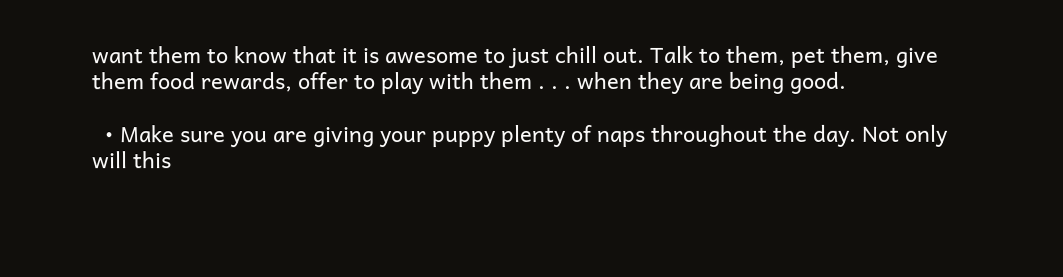want them to know that it is awesome to just chill out. Talk to them, pet them, give them food rewards, offer to play with them . . . when they are being good.

  • Make sure you are giving your puppy plenty of naps throughout the day. Not only will this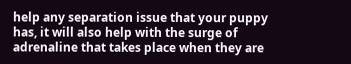help any separation issue that your puppy has, it will also help with the surge of adrenaline that takes place when they are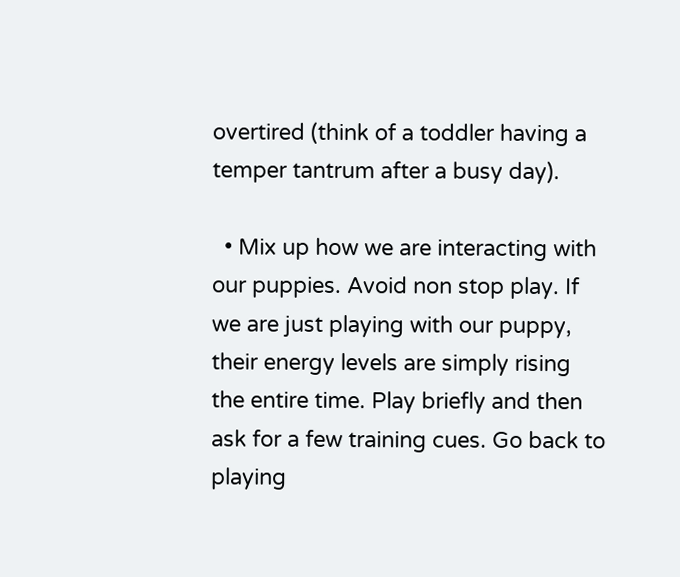overtired (think of a toddler having a temper tantrum after a busy day).

  • Mix up how we are interacting with our puppies. Avoid non stop play. If we are just playing with our puppy, their energy levels are simply rising the entire time. Play briefly and then ask for a few training cues. Go back to playing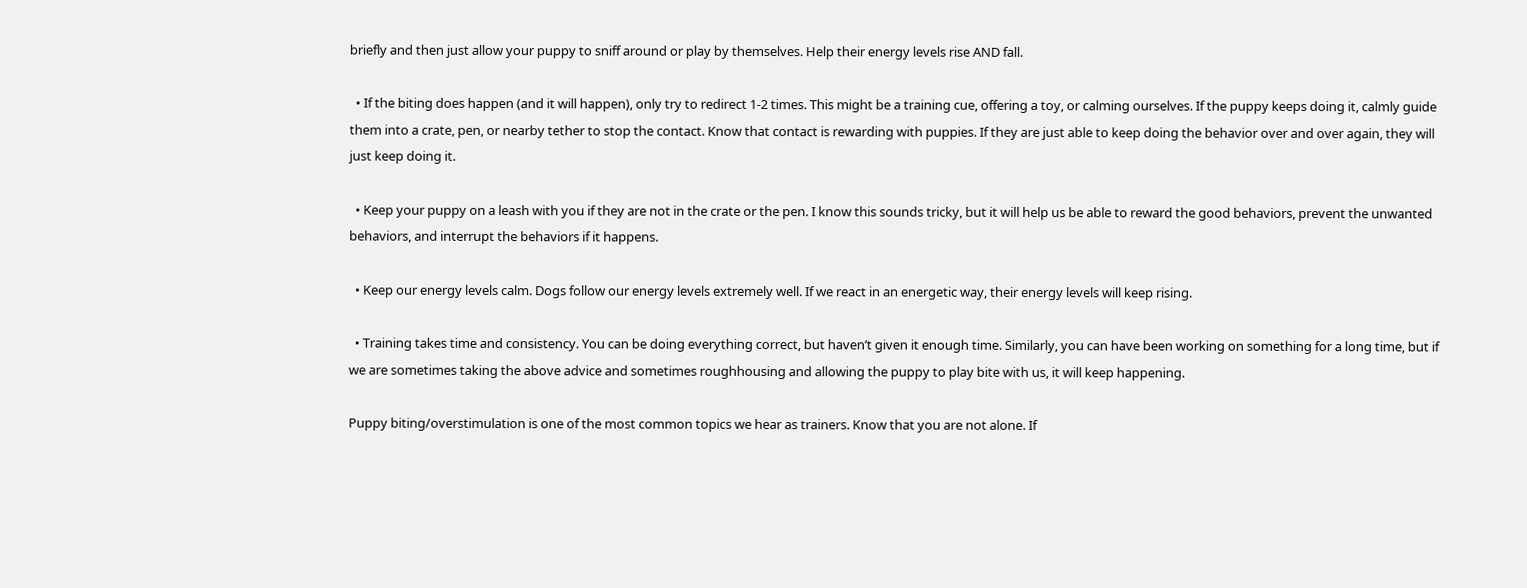briefly and then just allow your puppy to sniff around or play by themselves. Help their energy levels rise AND fall.

  • If the biting does happen (and it will happen), only try to redirect 1-2 times. This might be a training cue, offering a toy, or calming ourselves. If the puppy keeps doing it, calmly guide them into a crate, pen, or nearby tether to stop the contact. Know that contact is rewarding with puppies. If they are just able to keep doing the behavior over and over again, they will just keep doing it.

  • Keep your puppy on a leash with you if they are not in the crate or the pen. I know this sounds tricky, but it will help us be able to reward the good behaviors, prevent the unwanted behaviors, and interrupt the behaviors if it happens.

  • Keep our energy levels calm. Dogs follow our energy levels extremely well. If we react in an energetic way, their energy levels will keep rising.

  • Training takes time and consistency. You can be doing everything correct, but haven’t given it enough time. Similarly, you can have been working on something for a long time, but if we are sometimes taking the above advice and sometimes roughhousing and allowing the puppy to play bite with us, it will keep happening.

Puppy biting/overstimulation is one of the most common topics we hear as trainers. Know that you are not alone. If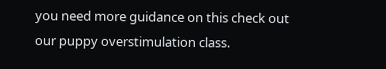you need more guidance on this check out our puppy overstimulation class.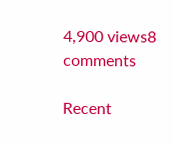4,900 views8 comments

Recent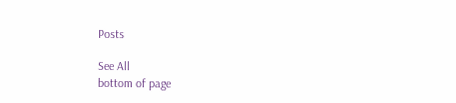Posts

See All
bottom of page